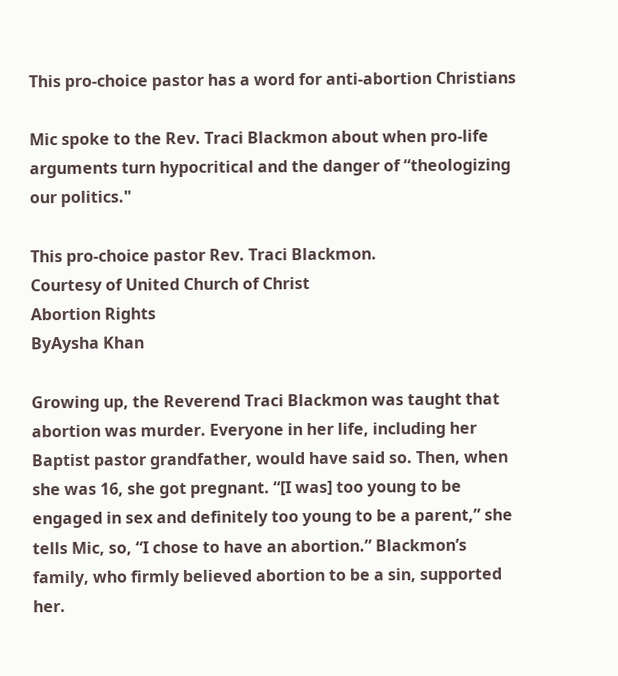This pro-choice pastor has a word for anti-abortion Christians

Mic spoke to the Rev. Traci Blackmon about when pro-life arguments turn hypocritical and the danger of “theologizing our politics."

This pro-choice pastor Rev. Traci Blackmon.
Courtesy of United Church of Christ
Abortion Rights
ByAysha Khan

Growing up, the Reverend Traci Blackmon was taught that abortion was murder. Everyone in her life, including her Baptist pastor grandfather, would have said so. Then, when she was 16, she got pregnant. “[I was] too young to be engaged in sex and definitely too young to be a parent,” she tells Mic, so, “I chose to have an abortion.” Blackmon’s family, who firmly believed abortion to be a sin, supported her.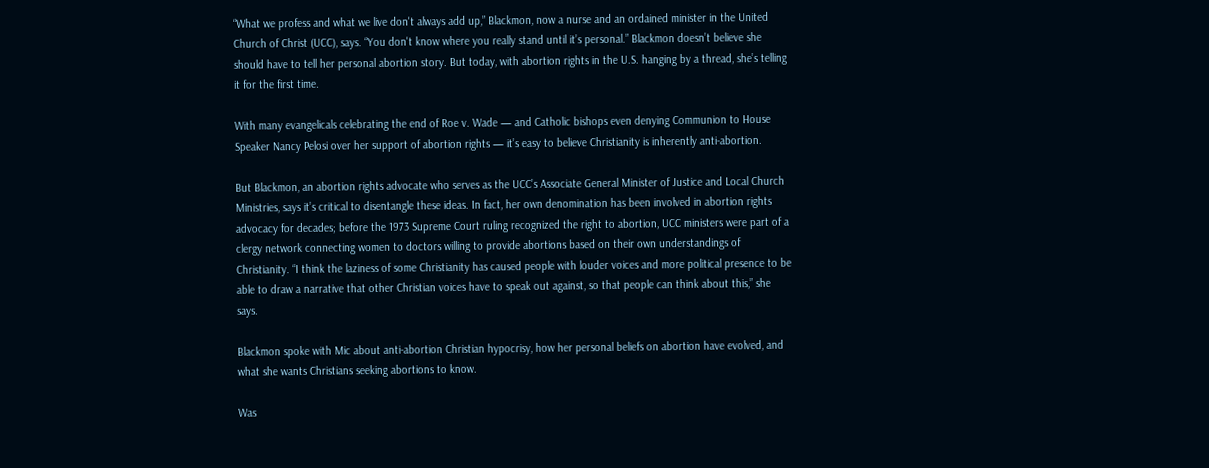“What we profess and what we live don't always add up,” Blackmon, now a nurse and an ordained minister in the United Church of Christ (UCC), says. “You don't know where you really stand until it’s personal.” Blackmon doesn’t believe she should have to tell her personal abortion story. But today, with abortion rights in the U.S. hanging by a thread, she’s telling it for the first time.

With many evangelicals celebrating the end of Roe v. Wade — and Catholic bishops even denying Communion to House Speaker Nancy Pelosi over her support of abortion rights — it’s easy to believe Christianity is inherently anti-abortion.

But Blackmon, an abortion rights advocate who serves as the UCC’s Associate General Minister of Justice and Local Church Ministries, says it’s critical to disentangle these ideas. In fact, her own denomination has been involved in abortion rights advocacy for decades; before the 1973 Supreme Court ruling recognized the right to abortion, UCC ministers were part of a clergy network connecting women to doctors willing to provide abortions based on their own understandings of Christianity. “I think the laziness of some Christianity has caused people with louder voices and more political presence to be able to draw a narrative that other Christian voices have to speak out against, so that people can think about this,” she says.

Blackmon spoke with Mic about anti-abortion Christian hypocrisy, how her personal beliefs on abortion have evolved, and what she wants Christians seeking abortions to know.

Was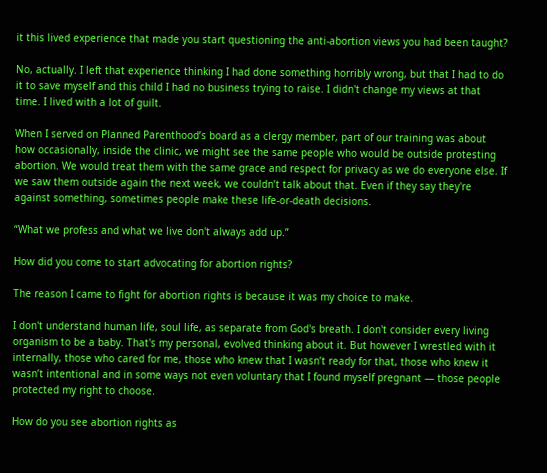it this lived experience that made you start questioning the anti-abortion views you had been taught?

No, actually. I left that experience thinking I had done something horribly wrong, but that I had to do it to save myself and this child I had no business trying to raise. I didn't change my views at that time. I lived with a lot of guilt.

When I served on Planned Parenthood’s board as a clergy member, part of our training was about how occasionally, inside the clinic, we might see the same people who would be outside protesting abortion. We would treat them with the same grace and respect for privacy as we do everyone else. If we saw them outside again the next week, we couldn’t talk about that. Even if they say they're against something, sometimes people make these life-or-death decisions.

“What we profess and what we live don't always add up.”

How did you come to start advocating for abortion rights?

The reason I came to fight for abortion rights is because it was my choice to make.

I don't understand human life, soul life, as separate from God's breath. I don't consider every living organism to be a baby. That's my personal, evolved thinking about it. But however I wrestled with it internally, those who cared for me, those who knew that I wasn’t ready for that, those who knew it wasn’t intentional and in some ways not even voluntary that I found myself pregnant — those people protected my right to choose.

How do you see abortion rights as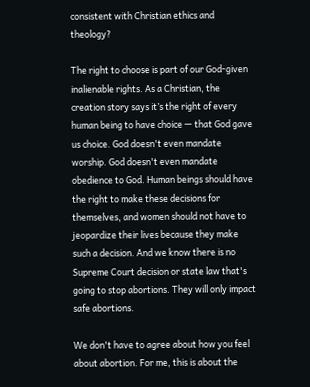consistent with Christian ethics and theology?

The right to choose is part of our God-given inalienable rights. As a Christian, the creation story says it’s the right of every human being to have choice — that God gave us choice. God doesn't even mandate worship. God doesn't even mandate obedience to God. Human beings should have the right to make these decisions for themselves, and women should not have to jeopardize their lives because they make such a decision. And we know there is no Supreme Court decision or state law that's going to stop abortions. They will only impact safe abortions.

We don't have to agree about how you feel about abortion. For me, this is about the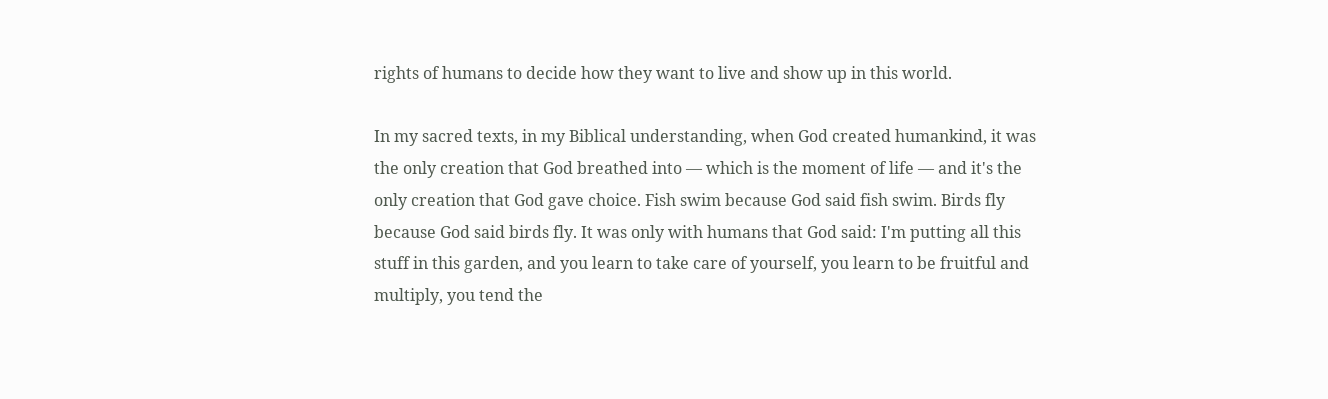rights of humans to decide how they want to live and show up in this world.

In my sacred texts, in my Biblical understanding, when God created humankind, it was the only creation that God breathed into — which is the moment of life — and it's the only creation that God gave choice. Fish swim because God said fish swim. Birds fly because God said birds fly. It was only with humans that God said: I'm putting all this stuff in this garden, and you learn to take care of yourself, you learn to be fruitful and multiply, you tend the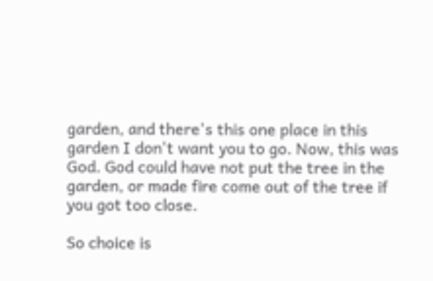garden, and there's this one place in this garden I don't want you to go. Now, this was God. God could have not put the tree in the garden, or made fire come out of the tree if you got too close.

So choice is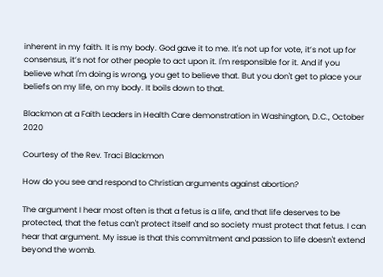inherent in my faith. It is my body. God gave it to me. It's not up for vote, it’s not up for consensus, it’s not for other people to act upon it. I'm responsible for it. And if you believe what I'm doing is wrong, you get to believe that. But you don't get to place your beliefs on my life, on my body. It boils down to that.

Blackmon at a Faith Leaders in Health Care demonstration in Washington, D.C., October 2020

Courtesy of the Rev. Traci Blackmon

How do you see and respond to Christian arguments against abortion?

The argument I hear most often is that a fetus is a life, and that life deserves to be protected, that the fetus can't protect itself and so society must protect that fetus. I can hear that argument. My issue is that this commitment and passion to life doesn't extend beyond the womb.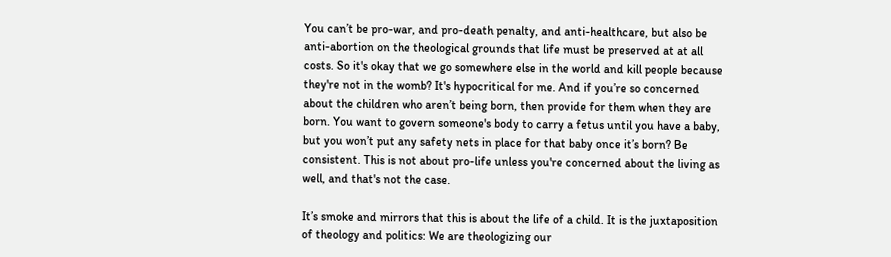You can’t be pro-war, and pro-death penalty, and anti-healthcare, but also be anti-abortion on the theological grounds that life must be preserved at at all costs. So it's okay that we go somewhere else in the world and kill people because they're not in the womb? It's hypocritical for me. And if you’re so concerned about the children who aren’t being born, then provide for them when they are born. You want to govern someone's body to carry a fetus until you have a baby, but you won’t put any safety nets in place for that baby once it’s born? Be consistent. This is not about pro-life unless you're concerned about the living as well, and that's not the case.

It’s smoke and mirrors that this is about the life of a child. It is the juxtaposition of theology and politics: We are theologizing our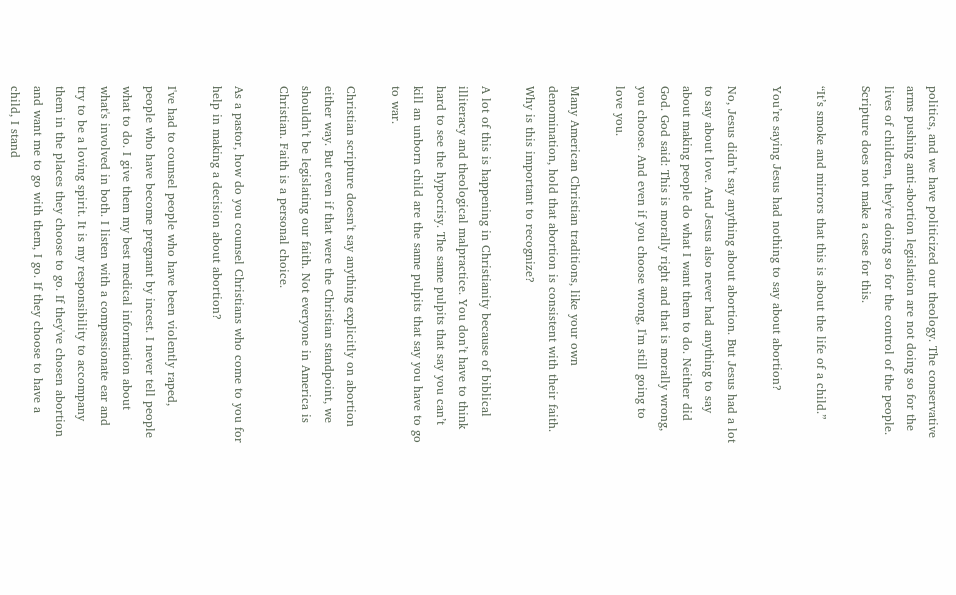politics, and we have politicized our theology. The conservative arms pushing anti-abortion legislation are not doing so for the lives of children, they're doing so for the control of the people. Scripture does not make a case for this.

“It’s smoke and mirrors that this is about the life of a child.”

You’re saying Jesus had nothing to say about abortion?

No, Jesus didn’t say anything about abortion. But Jesus had a lot to say about love. And Jesus also never had anything to say about making people do what I want them to do. Neither did God. God said: This is morally right and that is morally wrong, you choose. And even if you choose wrong, I'm still going to love you.

Many American Christian traditions, like your own denomination, hold that abortion is consistent with their faith. Why is this important to recognize?

A lot of this is happening in Christianity because of biblical illiteracy and theological malpractice. You don’t have to think hard to see the hypocrisy. The same pulpits that say you can’t kill an unborn child are the same pulpits that say you have to go to war.

Christian scripture doesn't say anything explicitly on abortion either way. But even if that were the Christian standpoint, we shouldn’t be legislating our faith. Not everyone in America is Christian. Faith is a personal choice.

As a pastor, how do you counsel Christians who come to you for help in making a decision about abortion?

I've had to counsel people who have been violently raped, people who have become pregnant by incest. I never tell people what to do. I give them my best medical information about what's involved in both. I listen with a compassionate ear and try to be a loving spirit. It is my responsibility to accompany them in the places they choose to go. If they've chosen abortion and want me to go with them, I go. If they choose to have a child, I stand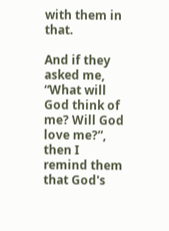with them in that.

And if they asked me, “What will God think of me? Will God love me?”, then I remind them that God's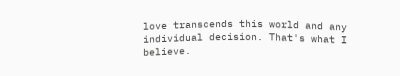love transcends this world and any individual decision. That's what I believe.